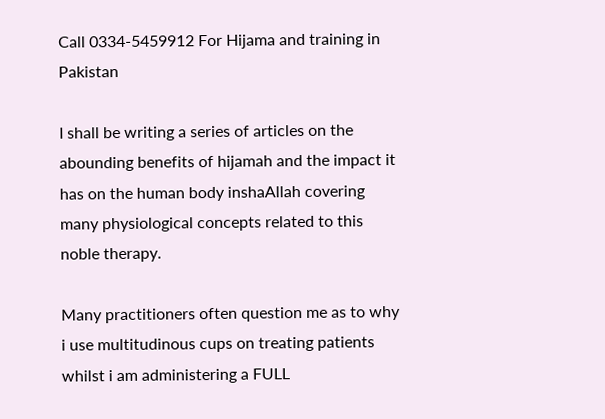Call 0334-5459912 For Hijama and training in Pakistan

I shall be writing a series of articles on the abounding benefits of hijamah and the impact it has on the human body inshaAllah covering many physiological concepts related to this noble therapy.

Many practitioners often question me as to why i use multitudinous cups on treating patients whilst i am administering a FULL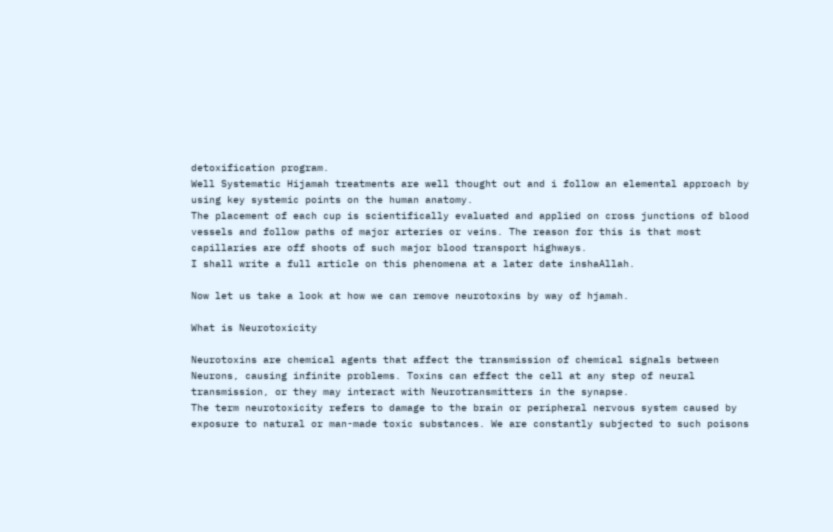detoxification program.
Well Systematic Hijamah treatments are well thought out and i follow an elemental approach by using key systemic points on the human anatomy.
The placement of each cup is scientifically evaluated and applied on cross junctions of blood vessels and follow paths of major arteries or veins. The reason for this is that most capillaries are off shoots of such major blood transport highways.
I shall write a full article on this phenomena at a later date inshaAllah.

Now let us take a look at how we can remove neurotoxins by way of hjamah.

What is Neurotoxicity

Neurotoxins are chemical agents that affect the transmission of chemical signals between Neurons, causing infinite problems. Toxins can effect the cell at any step of neural transmission, or they may interact with Neurotransmitters in the synapse.
The term neurotoxicity refers to damage to the brain or peripheral nervous system caused by exposure to natural or man-made toxic substances. We are constantly subjected to such poisons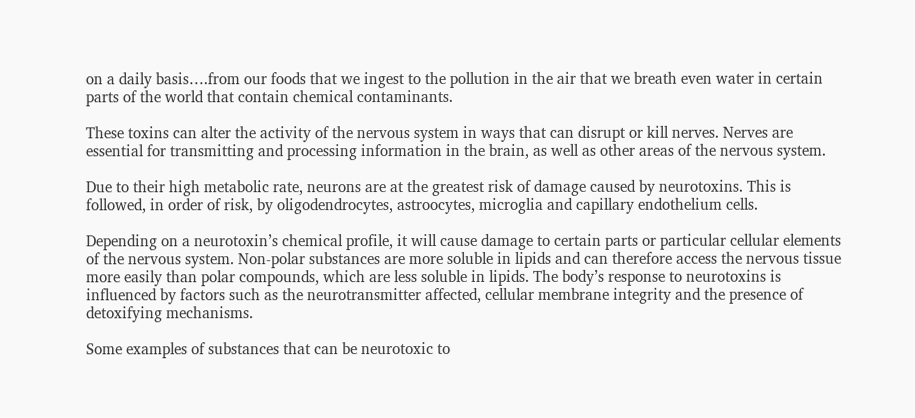on a daily basis….from our foods that we ingest to the pollution in the air that we breath even water in certain parts of the world that contain chemical contaminants.

These toxins can alter the activity of the nervous system in ways that can disrupt or kill nerves. Nerves are essential for transmitting and processing information in the brain, as well as other areas of the nervous system.

Due to their high metabolic rate, neurons are at the greatest risk of damage caused by neurotoxins. This is followed, in order of risk, by oligodendrocytes, astroocytes, microglia and capillary endothelium cells.

Depending on a neurotoxin’s chemical profile, it will cause damage to certain parts or particular cellular elements of the nervous system. Non-polar substances are more soluble in lipids and can therefore access the nervous tissue more easily than polar compounds, which are less soluble in lipids. The body’s response to neurotoxins is influenced by factors such as the neurotransmitter affected, cellular membrane integrity and the presence of detoxifying mechanisms.

Some examples of substances that can be neurotoxic to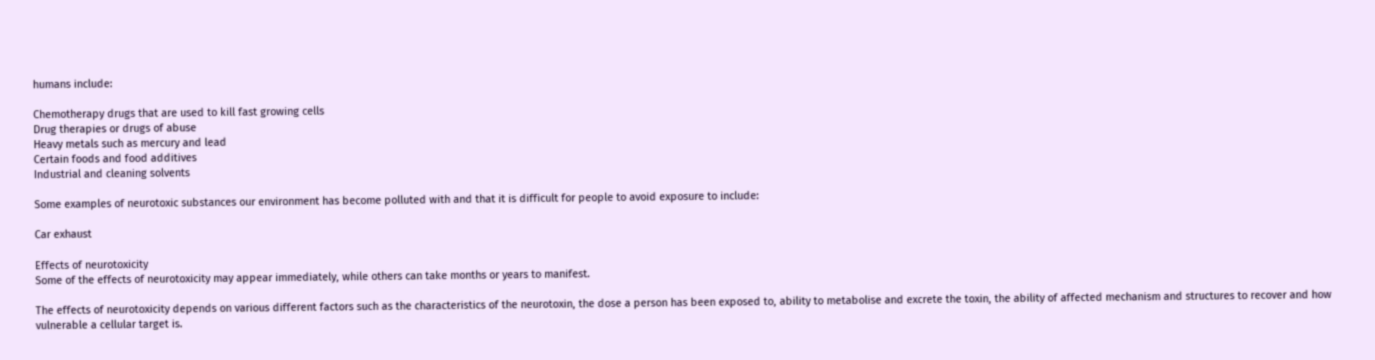humans include:

Chemotherapy drugs that are used to kill fast growing cells
Drug therapies or drugs of abuse
Heavy metals such as mercury and lead
Certain foods and food additives
Industrial and cleaning solvents

Some examples of neurotoxic substances our environment has become polluted with and that it is difficult for people to avoid exposure to include:

Car exhaust

Effects of neurotoxicity
Some of the effects of neurotoxicity may appear immediately, while others can take months or years to manifest.

The effects of neurotoxicity depends on various different factors such as the characteristics of the neurotoxin, the dose a person has been exposed to, ability to metabolise and excrete the toxin, the ability of affected mechanism and structures to recover and how vulnerable a cellular target is.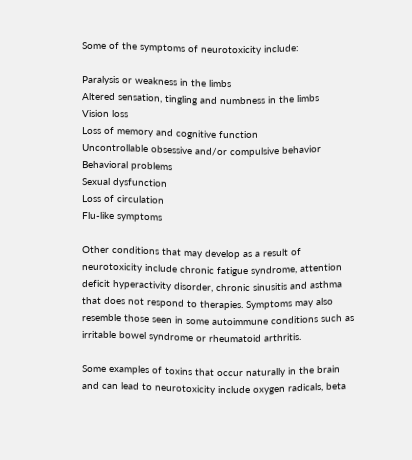Some of the symptoms of neurotoxicity include:

Paralysis or weakness in the limbs
Altered sensation, tingling and numbness in the limbs
Vision loss
Loss of memory and cognitive function
Uncontrollable obsessive and/or compulsive behavior
Behavioral problems
Sexual dysfunction
Loss of circulation
Flu-like symptoms

Other conditions that may develop as a result of neurotoxicity include chronic fatigue syndrome, attention deficit hyperactivity disorder, chronic sinusitis and asthma that does not respond to therapies. Symptoms may also resemble those seen in some autoimmune conditions such as irritable bowel syndrome or rheumatoid arthritis.

Some examples of toxins that occur naturally in the brain and can lead to neurotoxicity include oxygen radicals, beta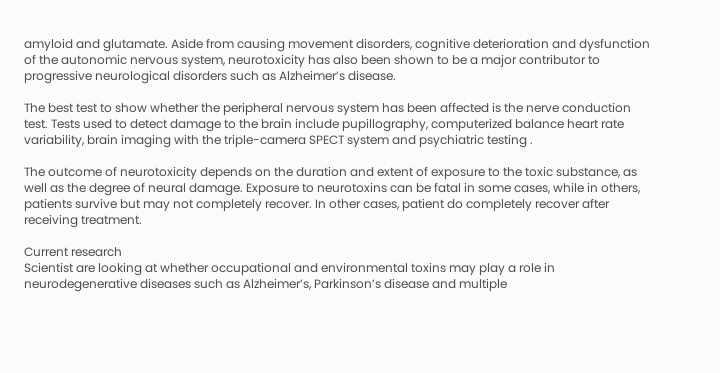amyloid and glutamate. Aside from causing movement disorders, cognitive deterioration and dysfunction of the autonomic nervous system, neurotoxicity has also been shown to be a major contributor to progressive neurological disorders such as Alzheimer’s disease.

The best test to show whether the peripheral nervous system has been affected is the nerve conduction test. Tests used to detect damage to the brain include pupillography, computerized balance heart rate variability, brain imaging with the triple-camera SPECT system and psychiatric testing .

The outcome of neurotoxicity depends on the duration and extent of exposure to the toxic substance, as well as the degree of neural damage. Exposure to neurotoxins can be fatal in some cases, while in others, patients survive but may not completely recover. In other cases, patient do completely recover after receiving treatment.

Current research
Scientist are looking at whether occupational and environmental toxins may play a role in neurodegenerative diseases such as Alzheimer’s, Parkinson’s disease and multiple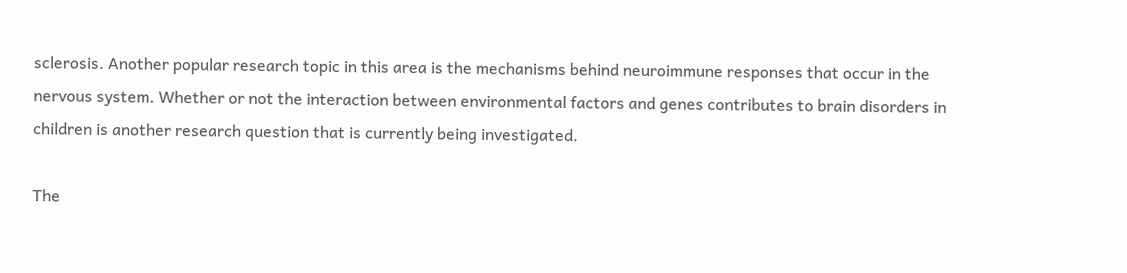sclerosis. Another popular research topic in this area is the mechanisms behind neuroimmune responses that occur in the nervous system. Whether or not the interaction between environmental factors and genes contributes to brain disorders in children is another research question that is currently being investigated.

The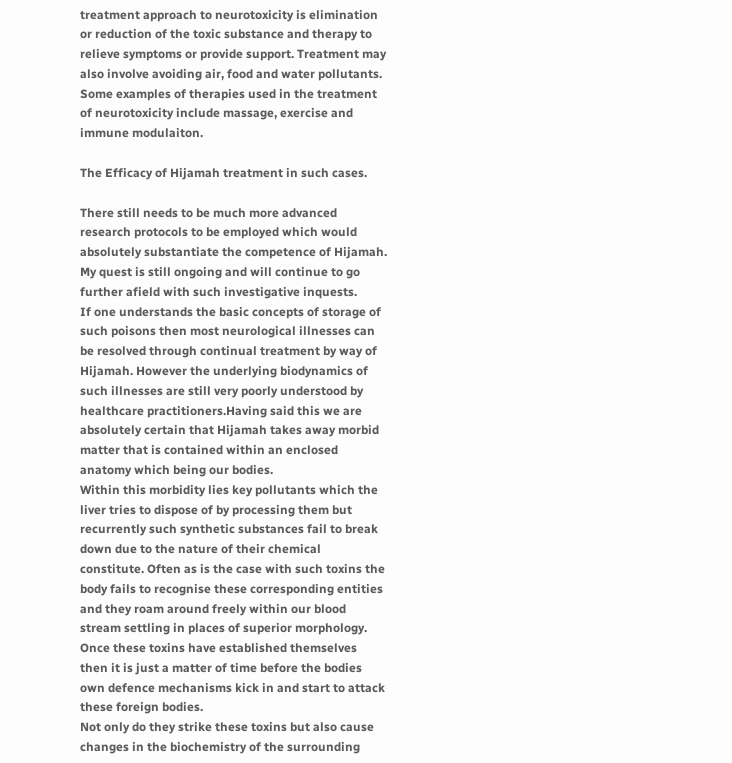treatment approach to neurotoxicity is elimination or reduction of the toxic substance and therapy to relieve symptoms or provide support. Treatment may also involve avoiding air, food and water pollutants. Some examples of therapies used in the treatment of neurotoxicity include massage, exercise and immune modulaiton.

The Efficacy of Hijamah treatment in such cases.

There still needs to be much more advanced research protocols to be employed which would absolutely substantiate the competence of Hijamah. My quest is still ongoing and will continue to go further afield with such investigative inquests.
If one understands the basic concepts of storage of such poisons then most neurological illnesses can be resolved through continual treatment by way of Hijamah. However the underlying biodynamics of such illnesses are still very poorly understood by healthcare practitioners.Having said this we are absolutely certain that Hijamah takes away morbid matter that is contained within an enclosed anatomy which being our bodies.
Within this morbidity lies key pollutants which the liver tries to dispose of by processing them but recurrently such synthetic substances fail to break down due to the nature of their chemical constitute. Often as is the case with such toxins the body fails to recognise these corresponding entities and they roam around freely within our blood stream settling in places of superior morphology. Once these toxins have established themselves then it is just a matter of time before the bodies own defence mechanisms kick in and start to attack these foreign bodies.
Not only do they strike these toxins but also cause changes in the biochemistry of the surrounding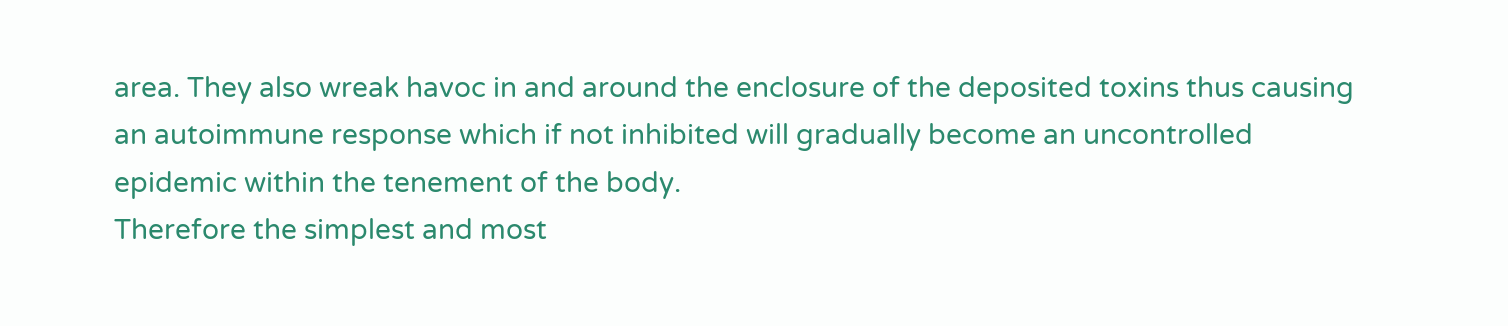area. They also wreak havoc in and around the enclosure of the deposited toxins thus causing an autoimmune response which if not inhibited will gradually become an uncontrolled epidemic within the tenement of the body.
Therefore the simplest and most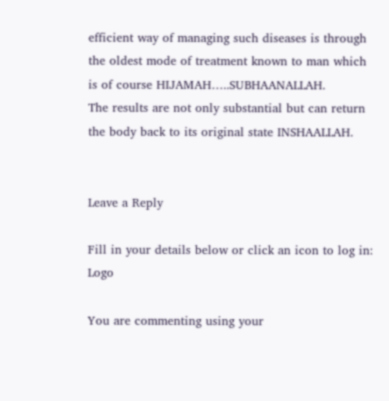efficient way of managing such diseases is through the oldest mode of treatment known to man which is of course HIJAMAH…..SUBHAANALLAH.
The results are not only substantial but can return the body back to its original state INSHAALLAH.


Leave a Reply

Fill in your details below or click an icon to log in: Logo

You are commenting using your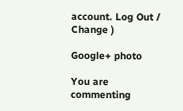account. Log Out /  Change )

Google+ photo

You are commenting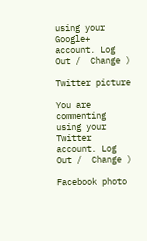using your Google+ account. Log Out /  Change )

Twitter picture

You are commenting using your Twitter account. Log Out /  Change )

Facebook photo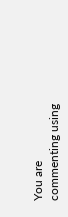You are commenting using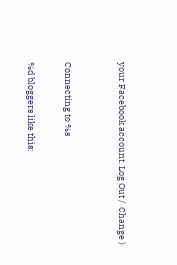your Facebook account. Log Out /  Change )


Connecting to %s

%d bloggers like this: